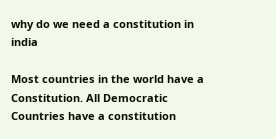why do we need a constitution in india

Most countries in the world have a Constitution. All Democratic Countries have a constitution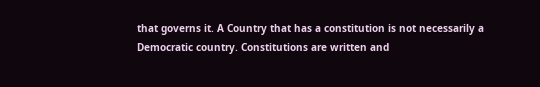that governs it. A Country that has a constitution is not necessarily a Democratic country. Constitutions are written and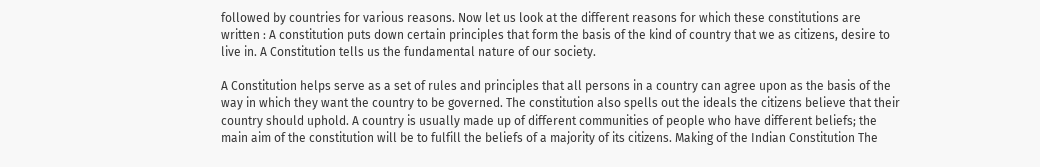followed by countries for various reasons. Now let us look at the different reasons for which these constitutions are written : A constitution puts down certain principles that form the basis of the kind of country that we as citizens, desire to live in. A Constitution tells us the fundamental nature of our society.

A Constitution helps serve as a set of rules and principles that all persons in a country can agree upon as the basis of the way in which they want the country to be governed. The constitution also spells out the ideals the citizens believe that their country should uphold. A country is usually made up of different communities of people who have different beliefs; the main aim of the constitution will be to fulfill the beliefs of a majority of its citizens. Making of the Indian Constitution The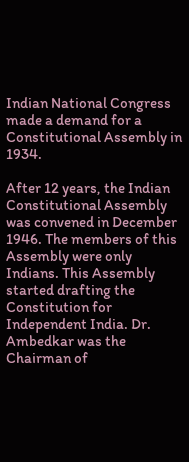Indian National Congress made a demand for a Constitutional Assembly in 1934.

After 12 years, the Indian Constitutional Assembly was convened in December 1946. The members of this Assembly were only Indians. This Assembly started drafting the Constitution for Independent India. Dr. Ambedkar was the Chairman of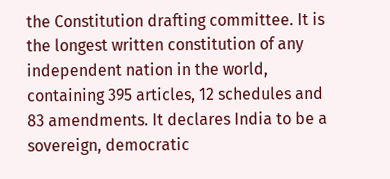the Constitution drafting committee. It is the longest written constitution of any independent nation in the world, containing 395 articles, 12 schedules and 83 amendments. It declares India to be a sovereign, democratic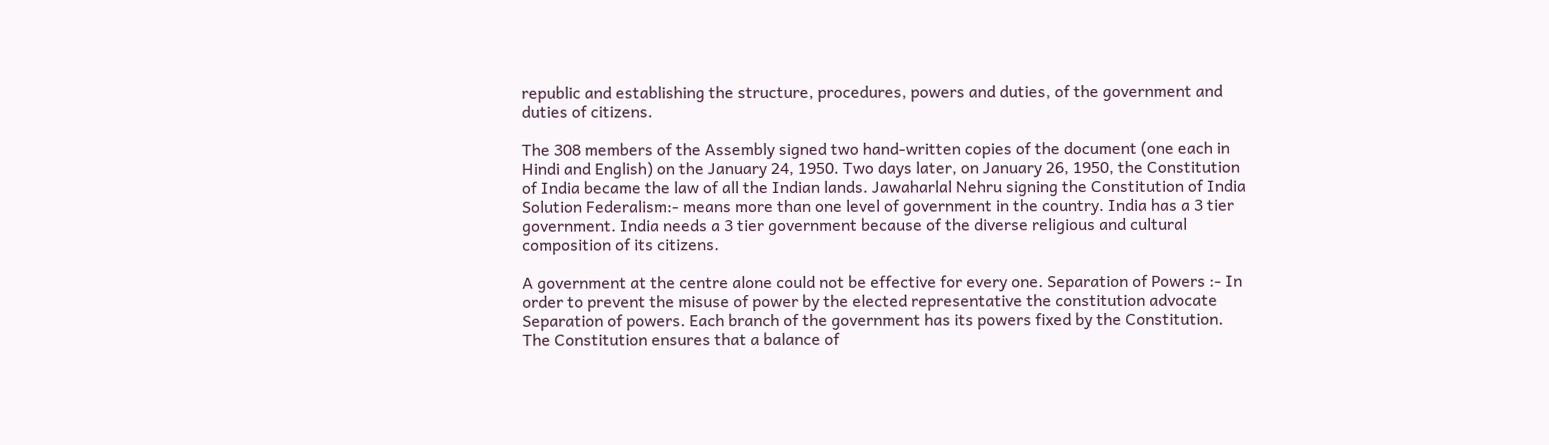republic and establishing the structure, procedures, powers and duties, of the government and duties of citizens.

The 308 members of the Assembly signed two hand-written copies of the document (one each in Hindi and English) on the January 24, 1950. Two days later, on January 26, 1950, the Constitution of India became the law of all the Indian lands. Jawaharlal Nehru signing the Constitution of India
Solution Federalism:- means more than one level of government in the country. India has a 3 tier government. India needs a 3 tier government because of the diverse religious and cultural composition of its citizens.

A government at the centre alone could not be effective for every one. Separation of Powers :- In order to prevent the misuse of power by the elected representative the constitution advocate Separation of powers. Each branch of the government has its powers fixed by the Constitution. The Constitution ensures that a balance of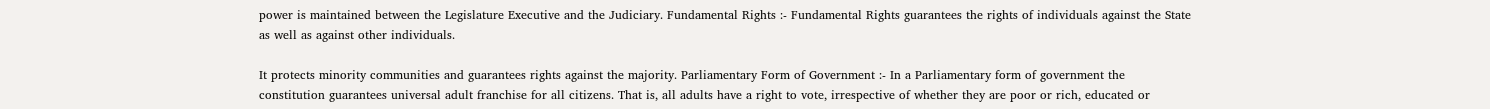power is maintained between the Legislature Executive and the Judiciary. Fundamental Rights :- Fundamental Rights guarantees the rights of individuals against the State as well as against other individuals.

It protects minority communities and guarantees rights against the majority. Parliamentary Form of Government :- In a Parliamentary form of government the constitution guarantees universal adult franchise for all citizens. That is, all adults have a right to vote, irrespective of whether they are poor or rich, educated or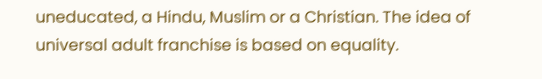uneducated, a Hindu, Muslim or a Christian. The idea of universal adult franchise is based on equality.